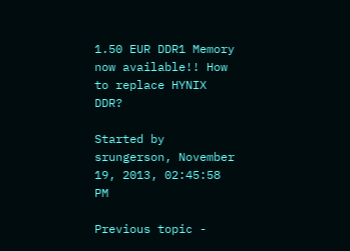1.50 EUR DDR1 Memory now available!! How to replace HYNIX DDR?

Started by srungerson, November 19, 2013, 02:45:58 PM

Previous topic -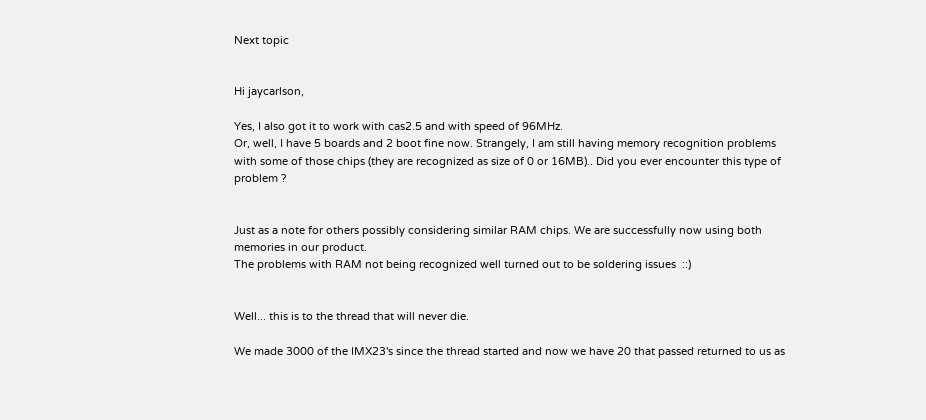Next topic


Hi jaycarlson,

Yes, I also got it to work with cas2.5 and with speed of 96MHz.
Or, well, I have 5 boards and 2 boot fine now. Strangely, I am still having memory recognition problems with some of those chips (they are recognized as size of 0 or 16MB).. Did you ever encounter this type of problem ?


Just as a note for others possibly considering similar RAM chips. We are successfully now using both memories in our product.
The problems with RAM not being recognized well turned out to be soldering issues  ::)


Well... this is to the thread that will never die.

We made 3000 of the IMX23's since the thread started and now we have 20 that passed returned to us as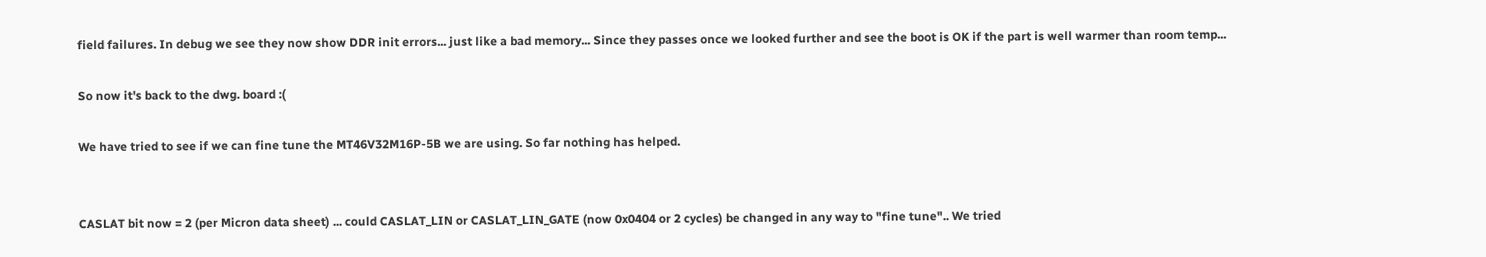field failures. In debug we see they now show DDR init errors... just like a bad memory... Since they passes once we looked further and see the boot is OK if the part is well warmer than room temp...

So now it's back to the dwg. board :(

We have tried to see if we can fine tune the MT46V32M16P-5B we are using. So far nothing has helped.


CASLAT bit now = 2 (per Micron data sheet) ... could CASLAT_LIN or CASLAT_LIN_GATE (now 0x0404 or 2 cycles) be changed in any way to "fine tune".. We tried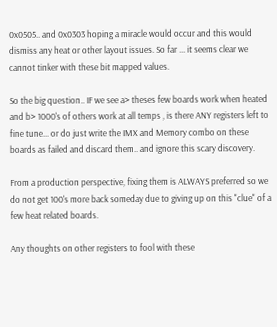0x0505.. and 0x0303 hoping a miracle would occur and this would dismiss any heat or other layout issues. So far ... it seems clear we cannot tinker with these bit mapped values.

So the big question.. IF we see a> theses few boards work when heated and b> 1000's of others work at all temps , is there ANY registers left to fine tune... or do just write the IMX and Memory combo on these boards as failed and discard them.. and ignore this scary discovery.

From a production perspective, fixing them is ALWAYS preferred so we do not get 100's more back someday due to giving up on this "clue" of a few heat related boards.

Any thoughts on other registers to fool with these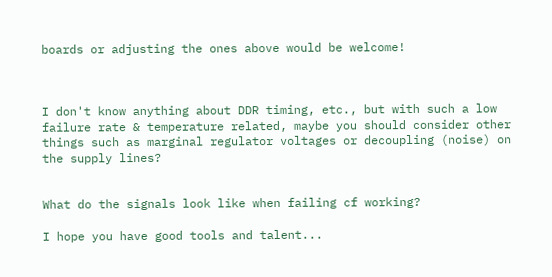boards or adjusting the ones above would be welcome!



I don't know anything about DDR timing, etc., but with such a low failure rate & temperature related, maybe you should consider other things such as marginal regulator voltages or decoupling (noise) on the supply lines?


What do the signals look like when failing cf working?

I hope you have good tools and talent...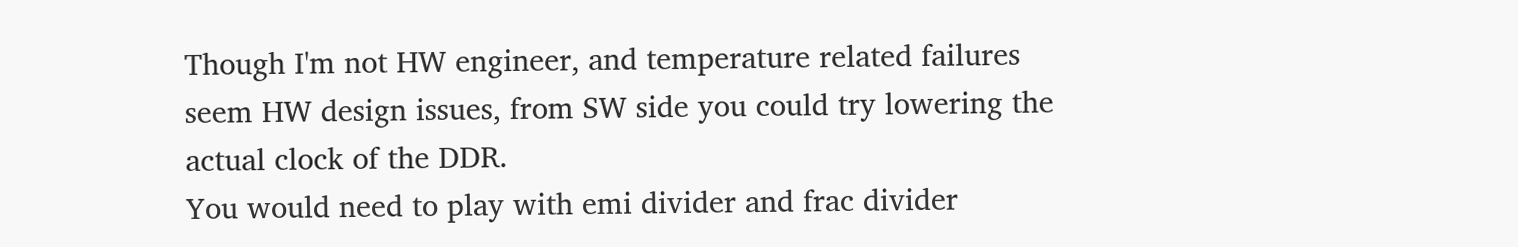Though I'm not HW engineer, and temperature related failures seem HW design issues, from SW side you could try lowering the actual clock of the DDR.
You would need to play with emi divider and frac divider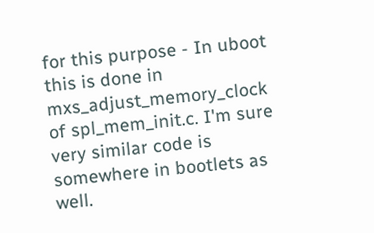for this purpose - In uboot this is done in mxs_adjust_memory_clock of spl_mem_init.c. I'm sure very similar code is somewhere in bootlets as well.